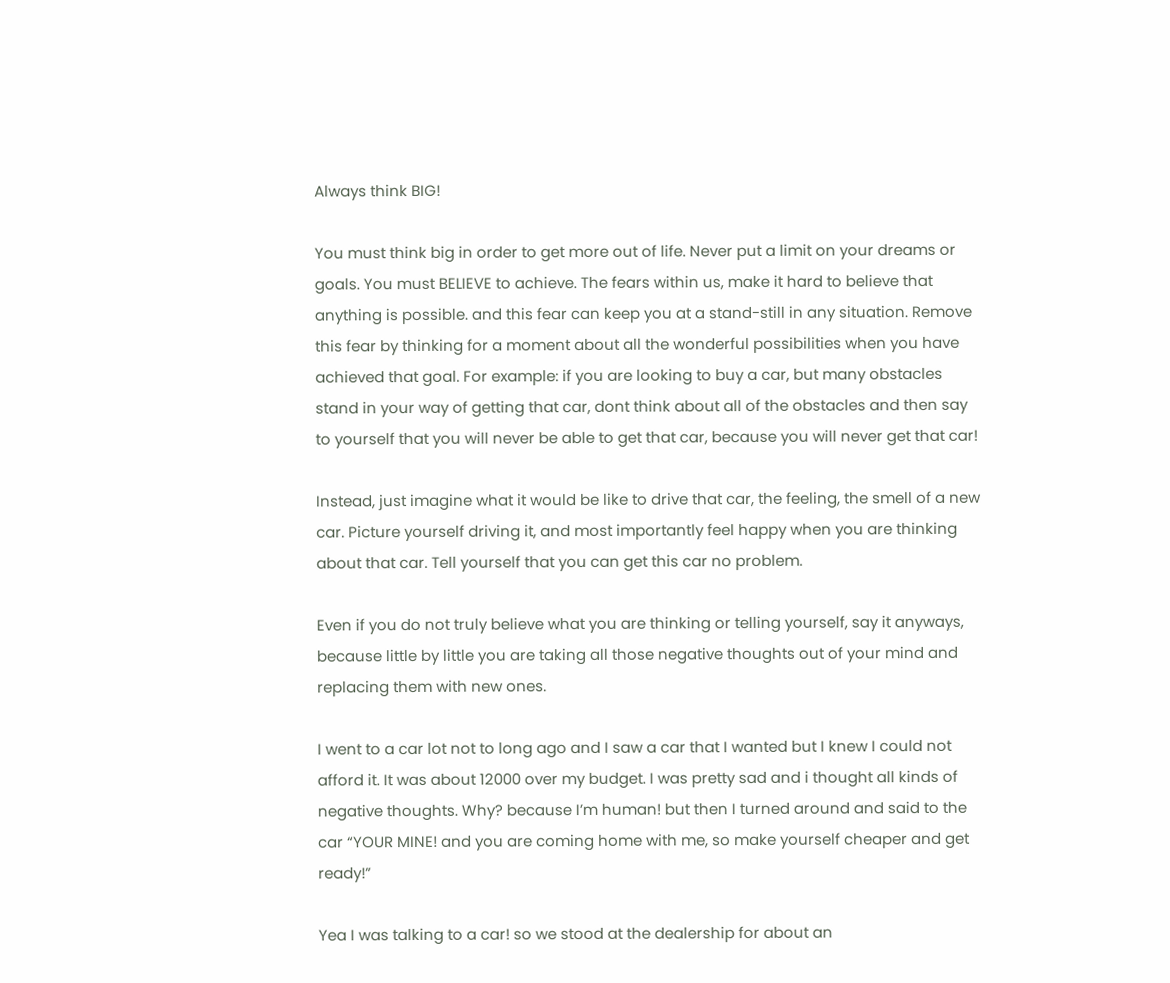Always think BIG!

You must think big in order to get more out of life. Never put a limit on your dreams or goals. You must BELIEVE to achieve. The fears within us, make it hard to believe that anything is possible. and this fear can keep you at a stand-still in any situation. Remove this fear by thinking for a moment about all the wonderful possibilities when you have achieved that goal. For example: if you are looking to buy a car, but many obstacles stand in your way of getting that car, dont think about all of the obstacles and then say to yourself that you will never be able to get that car, because you will never get that car!

Instead, just imagine what it would be like to drive that car, the feeling, the smell of a new car. Picture yourself driving it, and most importantly feel happy when you are thinking about that car. Tell yourself that you can get this car no problem.

Even if you do not truly believe what you are thinking or telling yourself, say it anyways, because little by little you are taking all those negative thoughts out of your mind and replacing them with new ones.

I went to a car lot not to long ago and I saw a car that I wanted but I knew I could not afford it. It was about 12000 over my budget. I was pretty sad and i thought all kinds of negative thoughts. Why? because I’m human! but then I turned around and said to the car “YOUR MINE! and you are coming home with me, so make yourself cheaper and get ready!”

Yea I was talking to a car! so we stood at the dealership for about an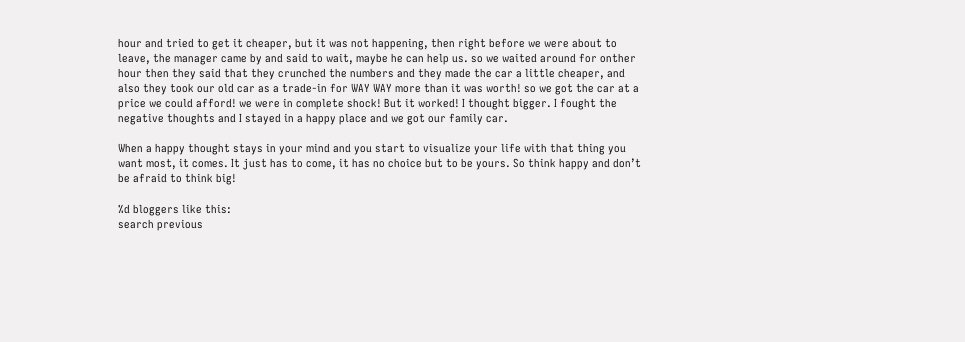hour and tried to get it cheaper, but it was not happening, then right before we were about to leave, the manager came by and said to wait, maybe he can help us. so we waited around for onther hour then they said that they crunched the numbers and they made the car a little cheaper, and also they took our old car as a trade-in for WAY WAY more than it was worth! so we got the car at a price we could afford! we were in complete shock! But it worked! I thought bigger. I fought the negative thoughts and I stayed in a happy place and we got our family car.

When a happy thought stays in your mind and you start to visualize your life with that thing you want most, it comes. It just has to come, it has no choice but to be yours. So think happy and don’t be afraid to think big!

%d bloggers like this:
search previous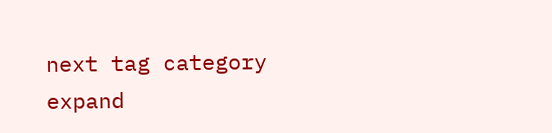next tag category expand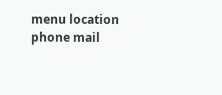menu location phone mail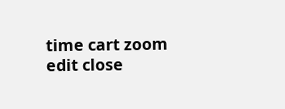time cart zoom edit close